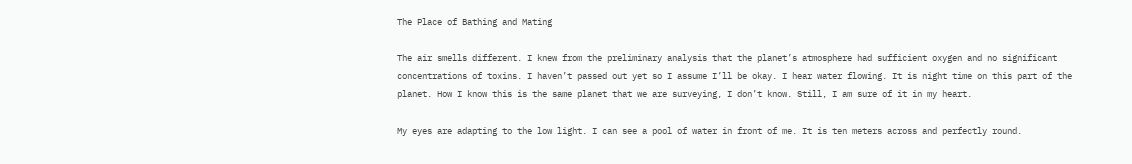The Place of Bathing and Mating

The air smells different. I knew from the preliminary analysis that the planet’s atmosphere had sufficient oxygen and no significant concentrations of toxins. I haven’t passed out yet so I assume I’ll be okay. I hear water flowing. It is night time on this part of the planet. How I know this is the same planet that we are surveying, I don’t know. Still, I am sure of it in my heart.

My eyes are adapting to the low light. I can see a pool of water in front of me. It is ten meters across and perfectly round.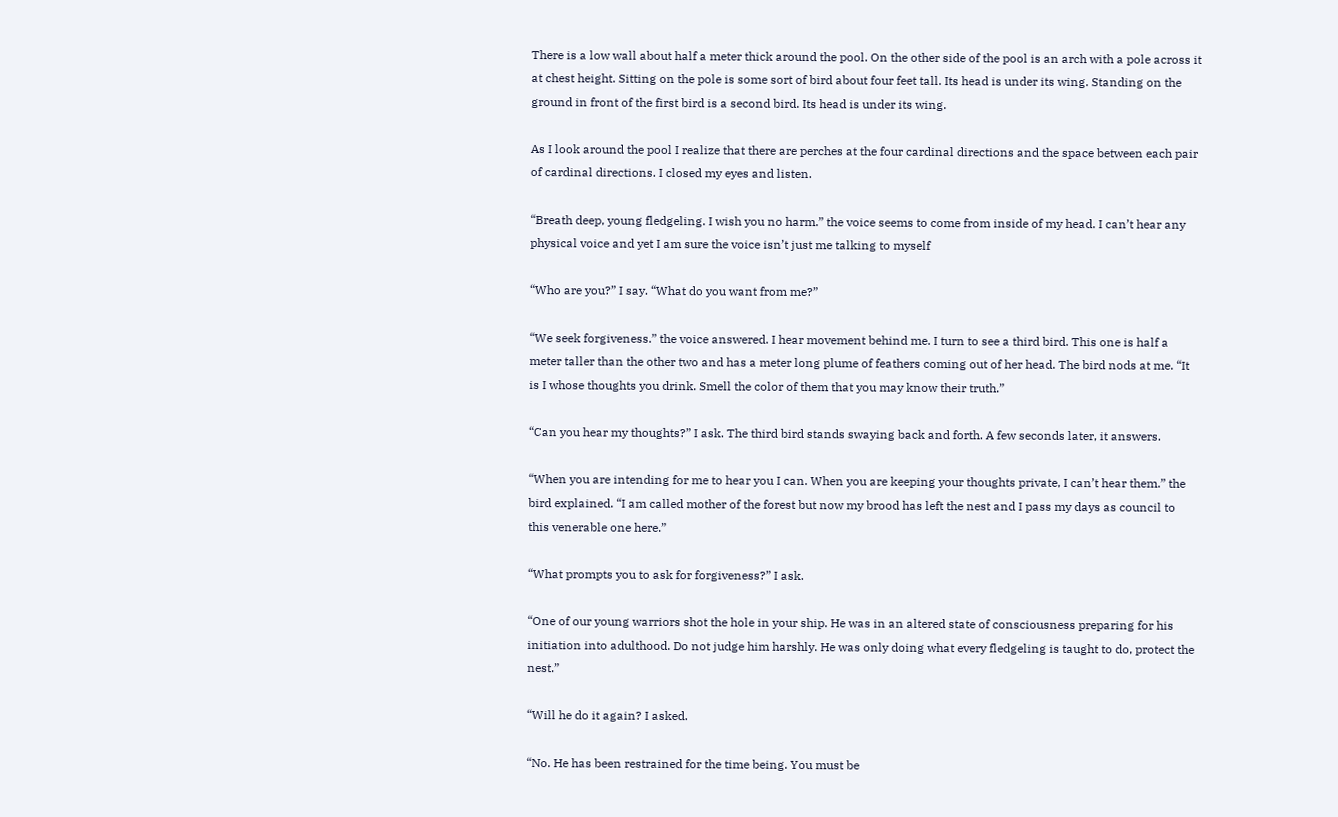There is a low wall about half a meter thick around the pool. On the other side of the pool is an arch with a pole across it at chest height. Sitting on the pole is some sort of bird about four feet tall. Its head is under its wing. Standing on the ground in front of the first bird is a second bird. Its head is under its wing.

As I look around the pool I realize that there are perches at the four cardinal directions and the space between each pair of cardinal directions. I closed my eyes and listen.

“Breath deep, young fledgeling. I wish you no harm.” the voice seems to come from inside of my head. I can’t hear any physical voice and yet I am sure the voice isn’t just me talking to myself

“Who are you?” I say. “What do you want from me?”

“We seek forgiveness.” the voice answered. I hear movement behind me. I turn to see a third bird. This one is half a meter taller than the other two and has a meter long plume of feathers coming out of her head. The bird nods at me. “It is I whose thoughts you drink. Smell the color of them that you may know their truth.”

“Can you hear my thoughts?” I ask. The third bird stands swaying back and forth. A few seconds later, it answers.

“When you are intending for me to hear you I can. When you are keeping your thoughts private, I can’t hear them.” the bird explained. “I am called mother of the forest but now my brood has left the nest and I pass my days as council to this venerable one here.”

“What prompts you to ask for forgiveness?” I ask.

“One of our young warriors shot the hole in your ship. He was in an altered state of consciousness preparing for his initiation into adulthood. Do not judge him harshly. He was only doing what every fledgeling is taught to do, protect the nest.”

“Will he do it again? I asked.

“No. He has been restrained for the time being. You must be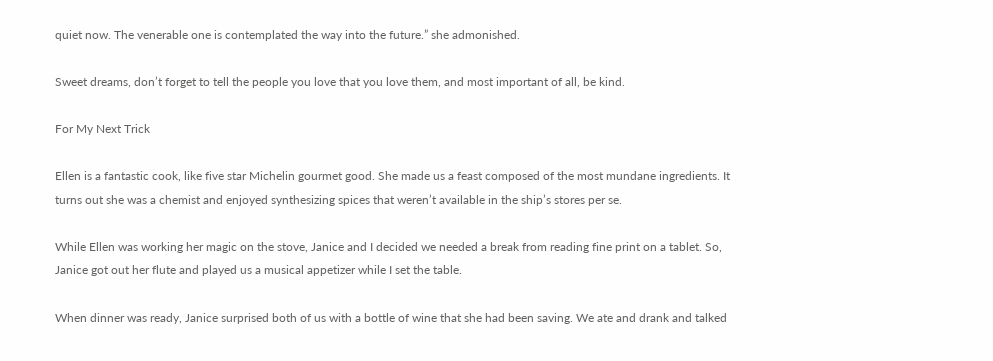quiet now. The venerable one is contemplated the way into the future.” she admonished.

Sweet dreams, don’t forget to tell the people you love that you love them, and most important of all, be kind.

For My Next Trick

Ellen is a fantastic cook, like five star Michelin gourmet good. She made us a feast composed of the most mundane ingredients. It turns out she was a chemist and enjoyed synthesizing spices that weren’t available in the ship’s stores per se.

While Ellen was working her magic on the stove, Janice and I decided we needed a break from reading fine print on a tablet. So, Janice got out her flute and played us a musical appetizer while I set the table.

When dinner was ready, Janice surprised both of us with a bottle of wine that she had been saving. We ate and drank and talked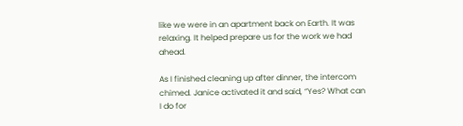like we were in an apartment back on Earth. It was relaxing. It helped prepare us for the work we had ahead.

As I finished cleaning up after dinner, the intercom chimed. Janice activated it and said, “Yes? What can I do for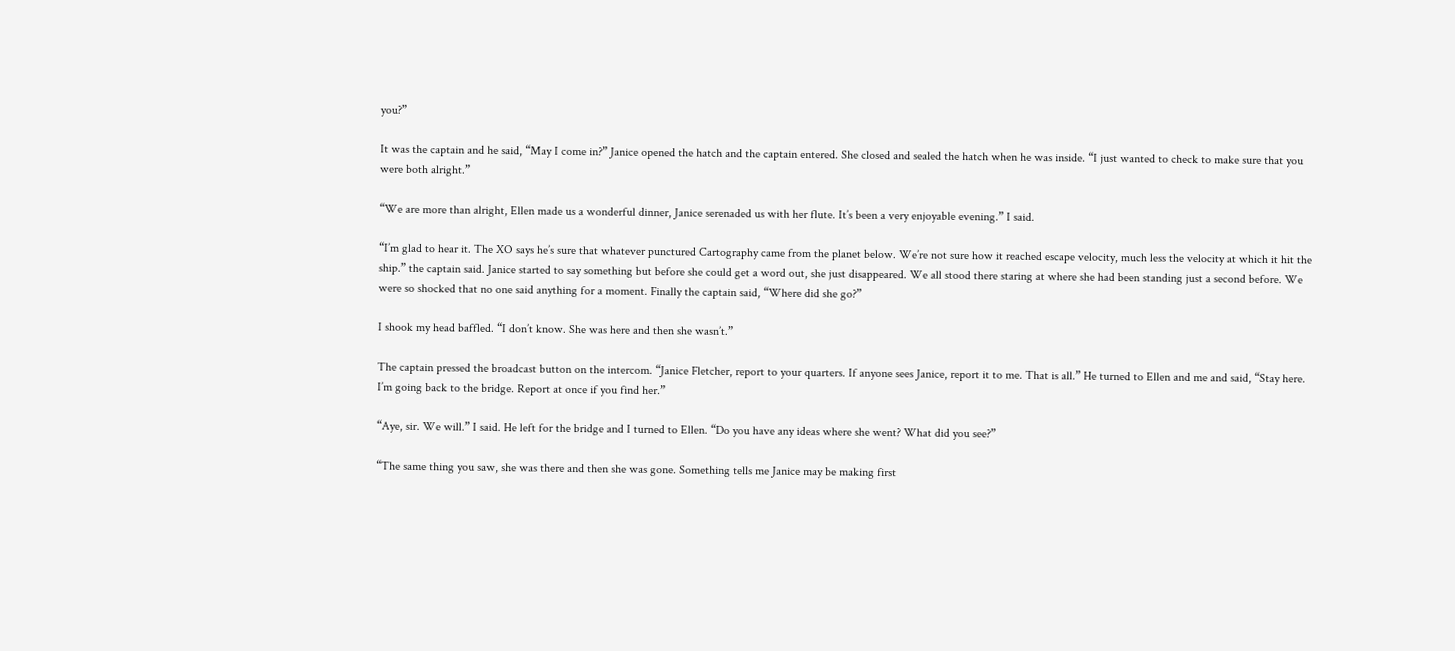you?”

It was the captain and he said, “May I come in?” Janice opened the hatch and the captain entered. She closed and sealed the hatch when he was inside. “I just wanted to check to make sure that you were both alright.”

“We are more than alright, Ellen made us a wonderful dinner, Janice serenaded us with her flute. It’s been a very enjoyable evening.” I said.

“I’m glad to hear it. The XO says he’s sure that whatever punctured Cartography came from the planet below. We’re not sure how it reached escape velocity, much less the velocity at which it hit the ship.” the captain said. Janice started to say something but before she could get a word out, she just disappeared. We all stood there staring at where she had been standing just a second before. We were so shocked that no one said anything for a moment. Finally the captain said, “Where did she go?”

I shook my head baffled. “I don’t know. She was here and then she wasn’t.”

The captain pressed the broadcast button on the intercom. “Janice Fletcher, report to your quarters. If anyone sees Janice, report it to me. That is all.” He turned to Ellen and me and said, “Stay here. I’m going back to the bridge. Report at once if you find her.”

“Aye, sir. We will.” I said. He left for the bridge and I turned to Ellen. “Do you have any ideas where she went? What did you see?”

“The same thing you saw, she was there and then she was gone. Something tells me Janice may be making first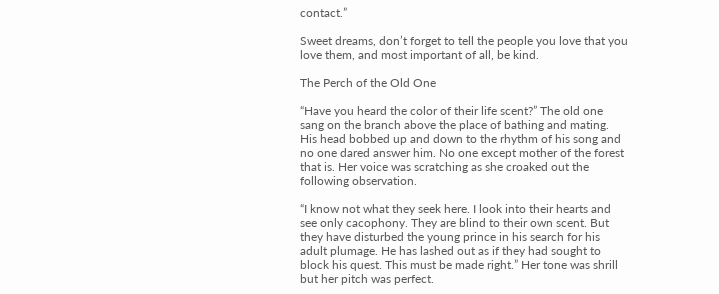contact.”

Sweet dreams, don’t forget to tell the people you love that you love them, and most important of all, be kind.

The Perch of the Old One

“Have you heard the color of their life scent?” The old one sang on the branch above the place of bathing and mating. His head bobbed up and down to the rhythm of his song and no one dared answer him. No one except mother of the forest that is. Her voice was scratching as she croaked out the following observation.

“I know not what they seek here. I look into their hearts and see only cacophony. They are blind to their own scent. But they have disturbed the young prince in his search for his adult plumage. He has lashed out as if they had sought to block his quest. This must be made right.” Her tone was shrill but her pitch was perfect.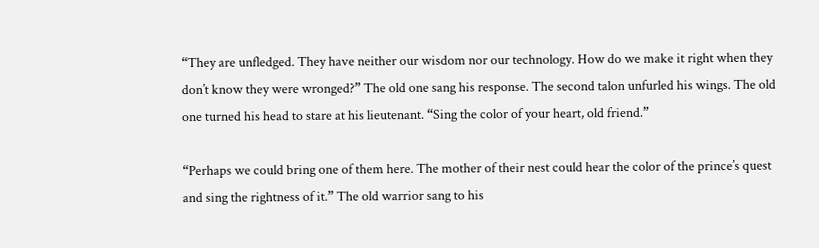“They are unfledged. They have neither our wisdom nor our technology. How do we make it right when they don’t know they were wronged?” The old one sang his response. The second talon unfurled his wings. The old one turned his head to stare at his lieutenant. “Sing the color of your heart, old friend.”

“Perhaps we could bring one of them here. The mother of their nest could hear the color of the prince’s quest and sing the rightness of it.” The old warrior sang to his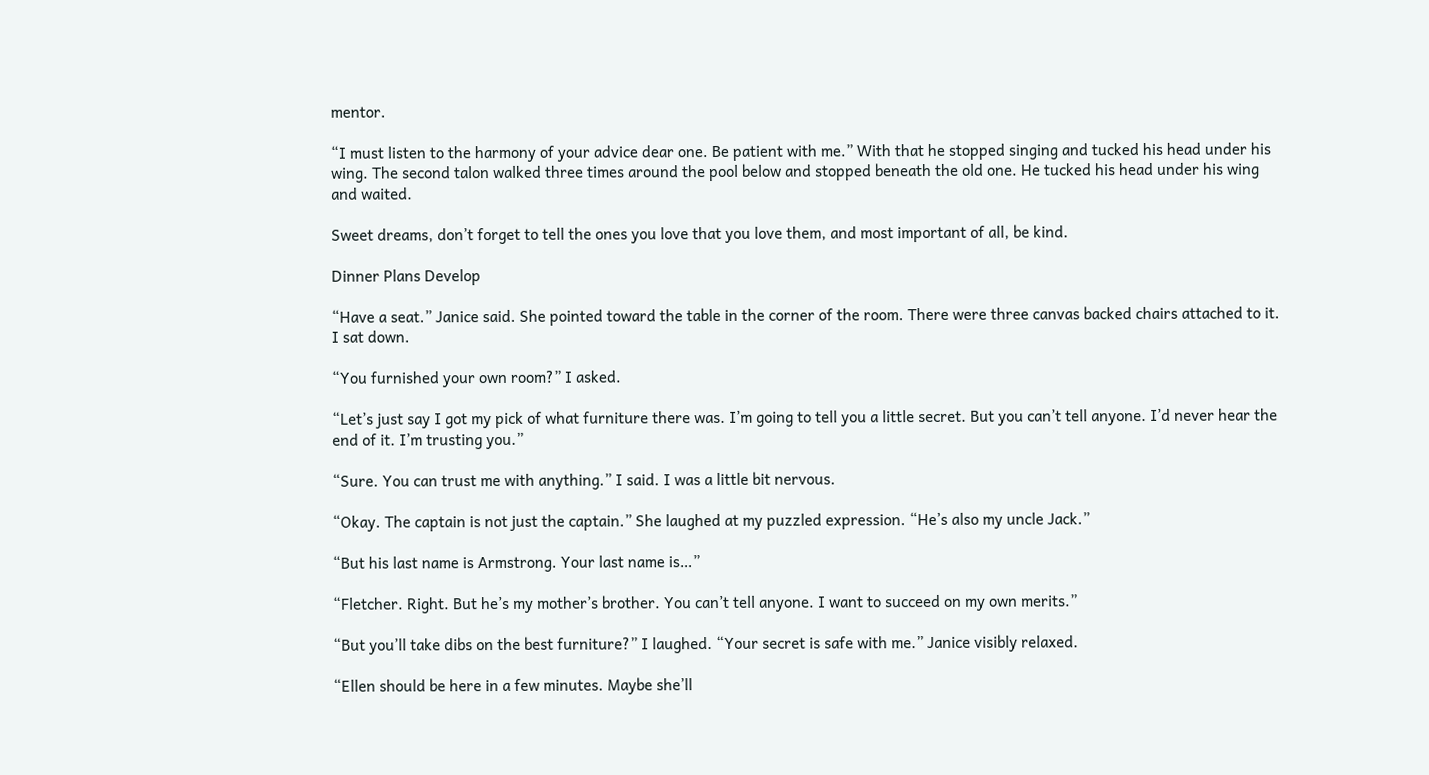mentor.

“I must listen to the harmony of your advice dear one. Be patient with me.” With that he stopped singing and tucked his head under his wing. The second talon walked three times around the pool below and stopped beneath the old one. He tucked his head under his wing and waited.

Sweet dreams, don’t forget to tell the ones you love that you love them, and most important of all, be kind.

Dinner Plans Develop

“Have a seat.” Janice said. She pointed toward the table in the corner of the room. There were three canvas backed chairs attached to it. I sat down.

“You furnished your own room?” I asked.

“Let’s just say I got my pick of what furniture there was. I’m going to tell you a little secret. But you can’t tell anyone. I’d never hear the end of it. I’m trusting you.”

“Sure. You can trust me with anything.” I said. I was a little bit nervous.

“Okay. The captain is not just the captain.” She laughed at my puzzled expression. “He’s also my uncle Jack.”

“But his last name is Armstrong. Your last name is…”

“Fletcher. Right. But he’s my mother’s brother. You can’t tell anyone. I want to succeed on my own merits.”

“But you’ll take dibs on the best furniture?” I laughed. “Your secret is safe with me.” Janice visibly relaxed.

“Ellen should be here in a few minutes. Maybe she’ll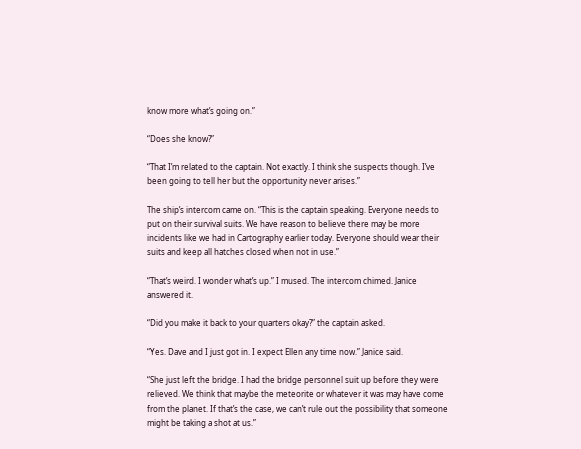know more what’s going on.”

“Does she know?”

“That I’m related to the captain. Not exactly. I think she suspects though. I’ve been going to tell her but the opportunity never arises.”

The ship’s intercom came on. “This is the captain speaking. Everyone needs to put on their survival suits. We have reason to believe there may be more incidents like we had in Cartography earlier today. Everyone should wear their suits and keep all hatches closed when not in use.”

“That’s weird. I wonder what’s up.” I mused. The intercom chimed. Janice answered it.

“Did you make it back to your quarters okay?” the captain asked.

“Yes. Dave and I just got in. I expect Ellen any time now.” Janice said.

“She just left the bridge. I had the bridge personnel suit up before they were relieved. We think that maybe the meteorite or whatever it was may have come from the planet. If that’s the case, we can’t rule out the possibility that someone might be taking a shot at us.”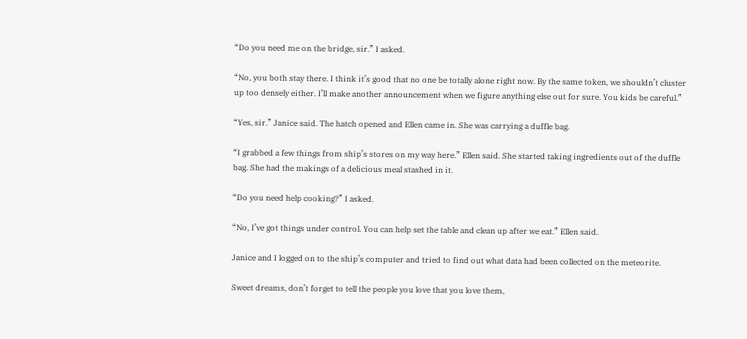“Do you need me on the bridge, sir.” I asked.

“No, you both stay there. I think it’s good that no one be totally alone right now. By the same token, we shouldn’t cluster up too densely either. I’ll make another announcement when we figure anything else out for sure. You kids be careful.”

“Yes, sir.” Janice said. The hatch opened and Ellen came in. She was carrying a duffle bag.

“I grabbed a few things from ship’s stores on my way here.” Ellen said. She started taking ingredients out of the duffle bag. She had the makings of a delicious meal stashed in it.

“Do you need help cooking?” I asked.

“No, I’ve got things under control. You can help set the table and clean up after we eat.” Ellen said.

Janice and I logged on to the ship’s computer and tried to find out what data had been collected on the meteorite.

Sweet dreams, don’t forget to tell the people you love that you love them,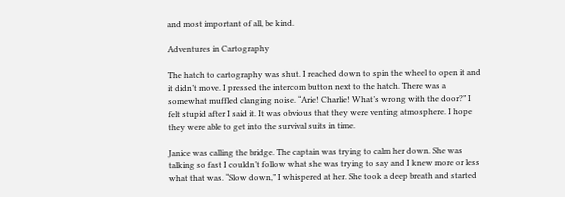and most important of all, be kind.

Adventures in Cartography

The hatch to cartography was shut. I reached down to spin the wheel to open it and it didn’t move. I pressed the intercom button next to the hatch. There was a somewhat muffled clanging noise. “Arie! Charlie! What’s wrong with the door?” I felt stupid after I said it. It was obvious that they were venting atmosphere. I hope they were able to get into the survival suits in time.

Janice was calling the bridge. The captain was trying to calm her down. She was talking so fast I couldn’t follow what she was trying to say and I knew more or less what that was. “Slow down,” I whispered at her. She took a deep breath and started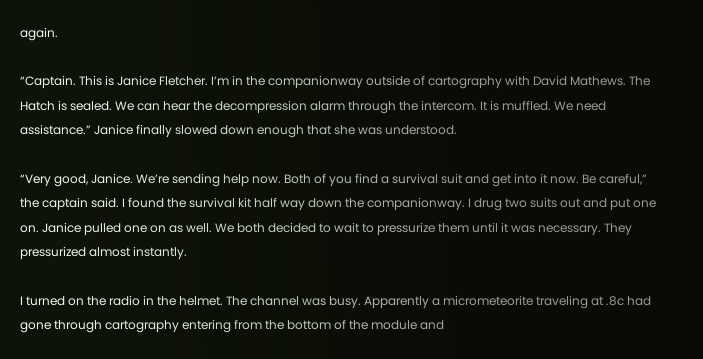again.

“Captain. This is Janice Fletcher. I’m in the companionway outside of cartography with David Mathews. The Hatch is sealed. We can hear the decompression alarm through the intercom. It is muffled. We need assistance.” Janice finally slowed down enough that she was understood.

“Very good, Janice. We’re sending help now. Both of you find a survival suit and get into it now. Be careful,” the captain said. I found the survival kit half way down the companionway. I drug two suits out and put one on. Janice pulled one on as well. We both decided to wait to pressurize them until it was necessary. They pressurized almost instantly.

I turned on the radio in the helmet. The channel was busy. Apparently a micrometeorite traveling at .8c had gone through cartography entering from the bottom of the module and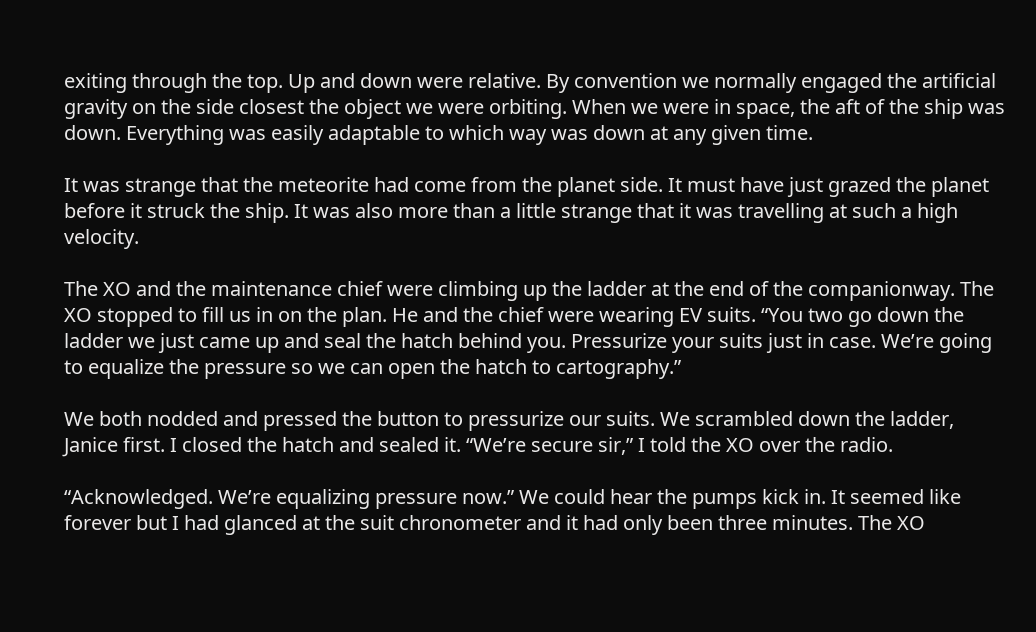exiting through the top. Up and down were relative. By convention we normally engaged the artificial gravity on the side closest the object we were orbiting. When we were in space, the aft of the ship was down. Everything was easily adaptable to which way was down at any given time.

It was strange that the meteorite had come from the planet side. It must have just grazed the planet before it struck the ship. It was also more than a little strange that it was travelling at such a high velocity.

The XO and the maintenance chief were climbing up the ladder at the end of the companionway. The XO stopped to fill us in on the plan. He and the chief were wearing EV suits. “You two go down the ladder we just came up and seal the hatch behind you. Pressurize your suits just in case. We’re going to equalize the pressure so we can open the hatch to cartography.”

We both nodded and pressed the button to pressurize our suits. We scrambled down the ladder, Janice first. I closed the hatch and sealed it. “We’re secure sir,” I told the XO over the radio.

“Acknowledged. We’re equalizing pressure now.” We could hear the pumps kick in. It seemed like forever but I had glanced at the suit chronometer and it had only been three minutes. The XO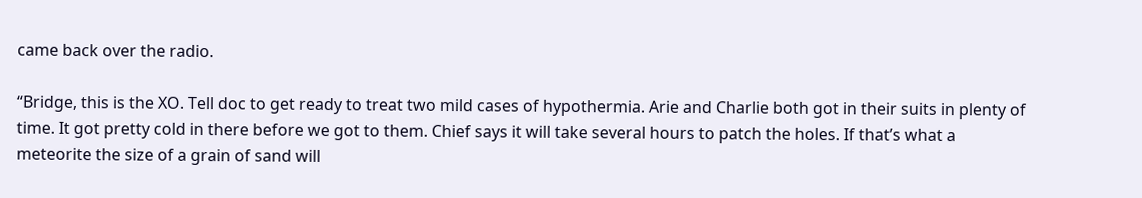came back over the radio.

“Bridge, this is the XO. Tell doc to get ready to treat two mild cases of hypothermia. Arie and Charlie both got in their suits in plenty of time. It got pretty cold in there before we got to them. Chief says it will take several hours to patch the holes. If that’s what a meteorite the size of a grain of sand will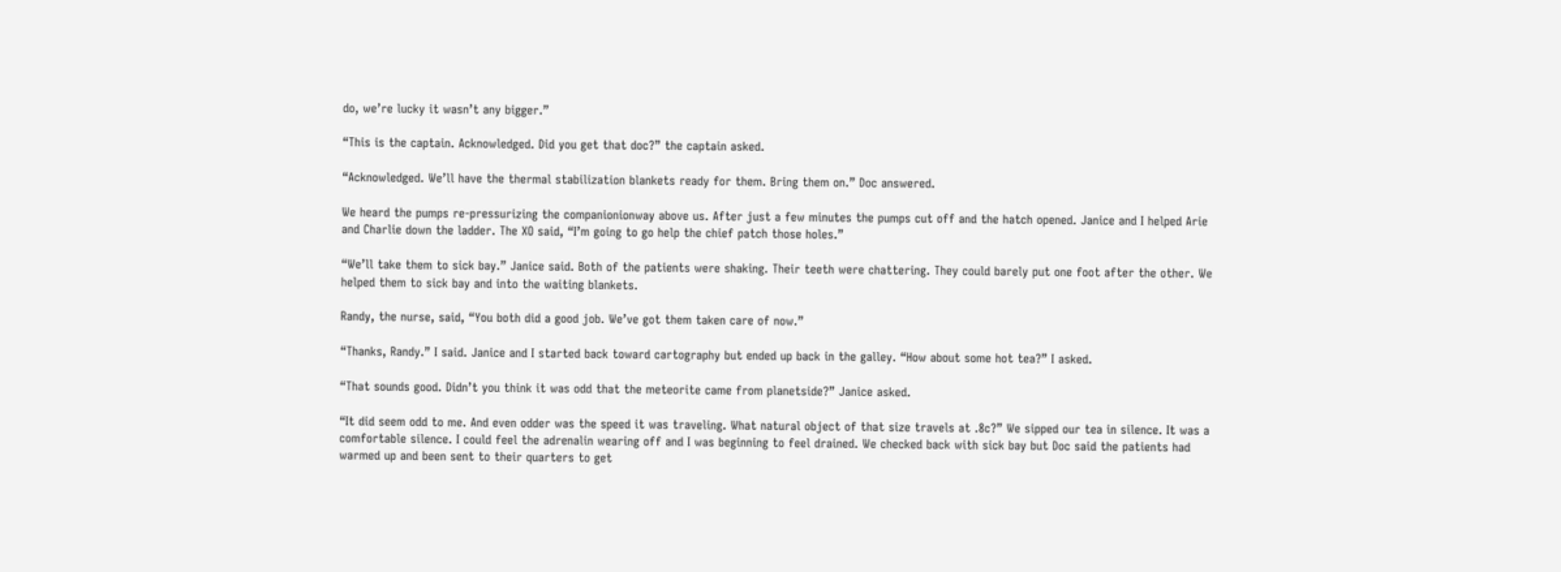do, we’re lucky it wasn’t any bigger.”

“This is the captain. Acknowledged. Did you get that doc?” the captain asked.

“Acknowledged. We’ll have the thermal stabilization blankets ready for them. Bring them on.” Doc answered.

We heard the pumps re-pressurizing the companionionway above us. After just a few minutes the pumps cut off and the hatch opened. Janice and I helped Arie and Charlie down the ladder. The XO said, “I’m going to go help the chief patch those holes.”

“We’ll take them to sick bay.” Janice said. Both of the patients were shaking. Their teeth were chattering. They could barely put one foot after the other. We helped them to sick bay and into the waiting blankets.

Randy, the nurse, said, “You both did a good job. We’ve got them taken care of now.”

“Thanks, Randy.” I said. Janice and I started back toward cartography but ended up back in the galley. “How about some hot tea?” I asked.

“That sounds good. Didn’t you think it was odd that the meteorite came from planetside?” Janice asked.

“It did seem odd to me. And even odder was the speed it was traveling. What natural object of that size travels at .8c?” We sipped our tea in silence. It was a comfortable silence. I could feel the adrenalin wearing off and I was beginning to feel drained. We checked back with sick bay but Doc said the patients had warmed up and been sent to their quarters to get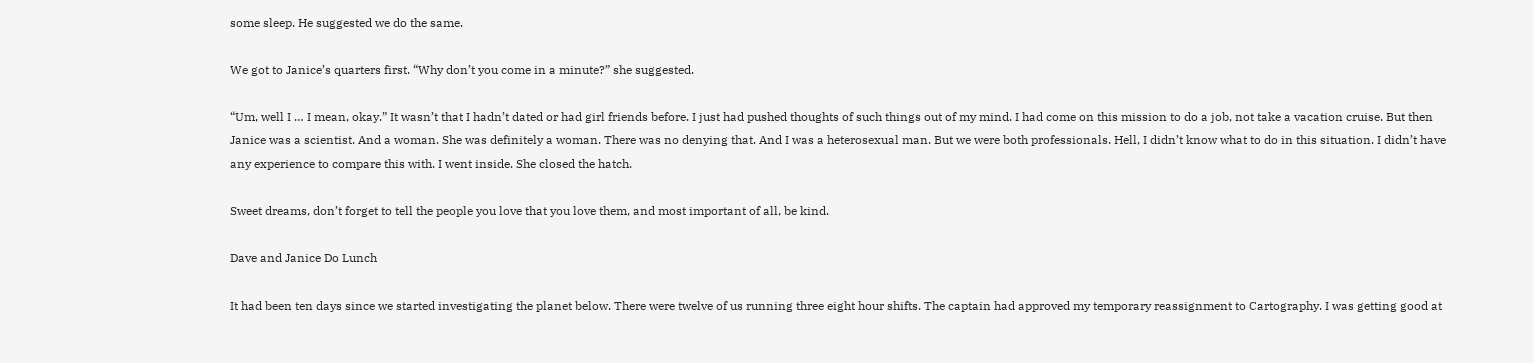some sleep. He suggested we do the same.

We got to Janice’s quarters first. “Why don’t you come in a minute?” she suggested.

“Um, well I … I mean, okay.” It wasn’t that I hadn’t dated or had girl friends before. I just had pushed thoughts of such things out of my mind. I had come on this mission to do a job, not take a vacation cruise. But then Janice was a scientist. And a woman. She was definitely a woman. There was no denying that. And I was a heterosexual man. But we were both professionals. Hell, I didn’t know what to do in this situation. I didn’t have any experience to compare this with. I went inside. She closed the hatch.

Sweet dreams, don’t forget to tell the people you love that you love them, and most important of all, be kind.

Dave and Janice Do Lunch

It had been ten days since we started investigating the planet below. There were twelve of us running three eight hour shifts. The captain had approved my temporary reassignment to Cartography. I was getting good at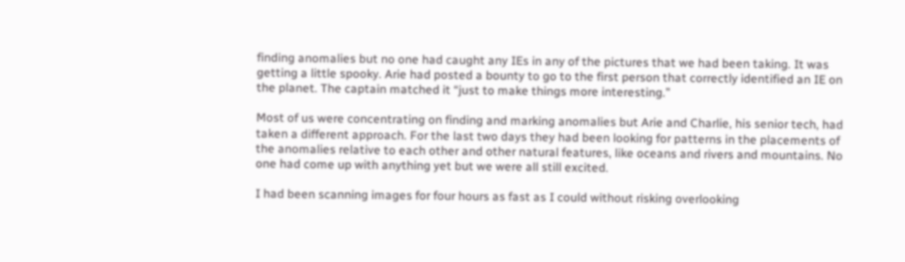finding anomalies but no one had caught any IEs in any of the pictures that we had been taking. It was getting a little spooky. Arie had posted a bounty to go to the first person that correctly identified an IE on the planet. The captain matched it “just to make things more interesting.”

Most of us were concentrating on finding and marking anomalies but Arie and Charlie, his senior tech, had taken a different approach. For the last two days they had been looking for patterns in the placements of the anomalies relative to each other and other natural features, like oceans and rivers and mountains. No one had come up with anything yet but we were all still excited.

I had been scanning images for four hours as fast as I could without risking overlooking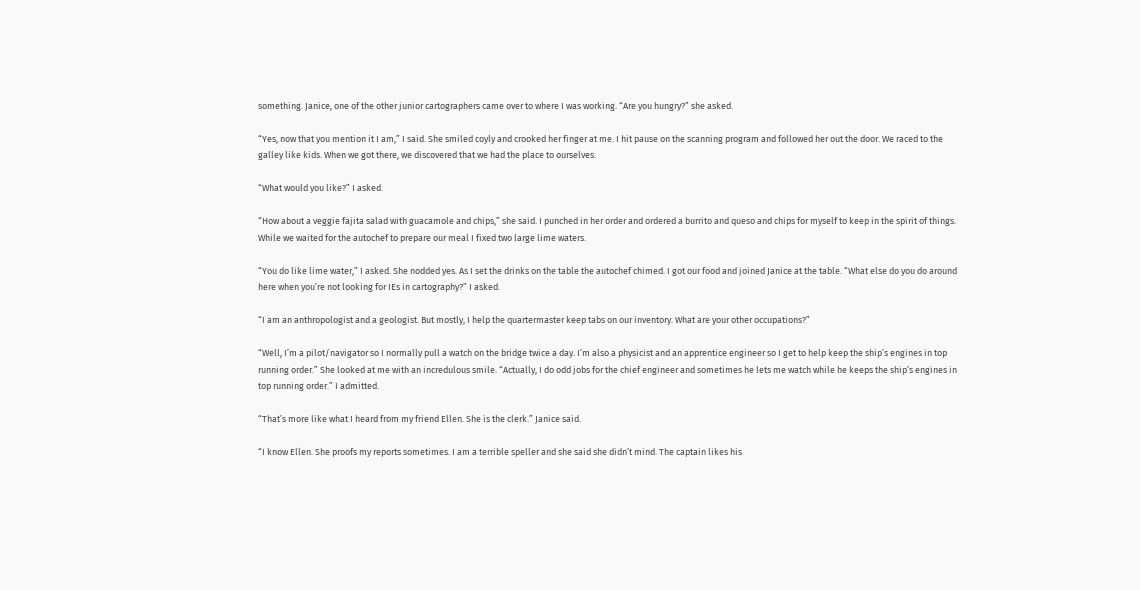something. Janice, one of the other junior cartographers came over to where I was working. “Are you hungry?” she asked.

“Yes, now that you mention it I am,” I said. She smiled coyly and crooked her finger at me. I hit pause on the scanning program and followed her out the door. We raced to the galley like kids. When we got there, we discovered that we had the place to ourselves.

“What would you like?” I asked.

“How about a veggie fajita salad with guacamole and chips,” she said. I punched in her order and ordered a burrito and queso and chips for myself to keep in the spirit of things. While we waited for the autochef to prepare our meal I fixed two large lime waters.

“You do like lime water,” I asked. She nodded yes. As I set the drinks on the table the autochef chimed. I got our food and joined Janice at the table. “What else do you do around here when you’re not looking for IEs in cartography?” I asked.

“I am an anthropologist and a geologist. But mostly, I help the quartermaster keep tabs on our inventory. What are your other occupations?”

“Well, I’m a pilot/navigator so I normally pull a watch on the bridge twice a day. I’m also a physicist and an apprentice engineer so I get to help keep the ship’s engines in top running order.” She looked at me with an incredulous smile. “Actually, I do odd jobs for the chief engineer and sometimes he lets me watch while he keeps the ship’s engines in top running order.” I admitted.

“That’s more like what I heard from my friend Ellen. She is the clerk.” Janice said.

“I know Ellen. She proofs my reports sometimes. I am a terrible speller and she said she didn’t mind. The captain likes his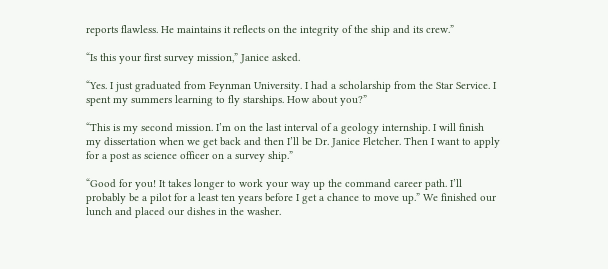reports flawless. He maintains it reflects on the integrity of the ship and its crew.”

“Is this your first survey mission,” Janice asked.

“Yes. I just graduated from Feynman University. I had a scholarship from the Star Service. I spent my summers learning to fly starships. How about you?”

“This is my second mission. I’m on the last interval of a geology internship. I will finish my dissertation when we get back and then I’ll be Dr. Janice Fletcher. Then I want to apply for a post as science officer on a survey ship.”

“Good for you! It takes longer to work your way up the command career path. I’ll probably be a pilot for a least ten years before I get a chance to move up.” We finished our lunch and placed our dishes in the washer.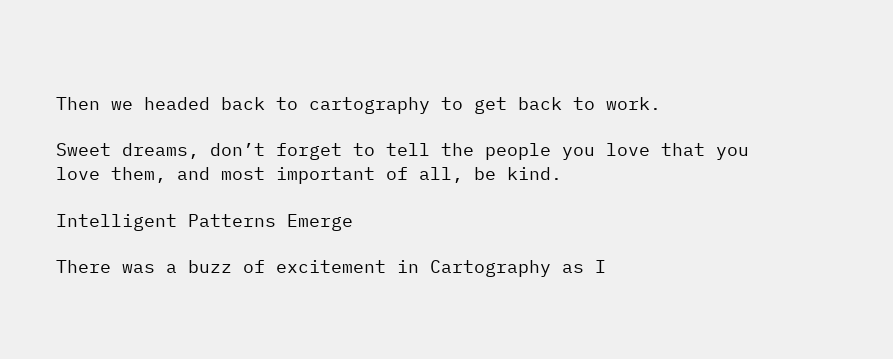Then we headed back to cartography to get back to work.

Sweet dreams, don’t forget to tell the people you love that you love them, and most important of all, be kind.

Intelligent Patterns Emerge

There was a buzz of excitement in Cartography as I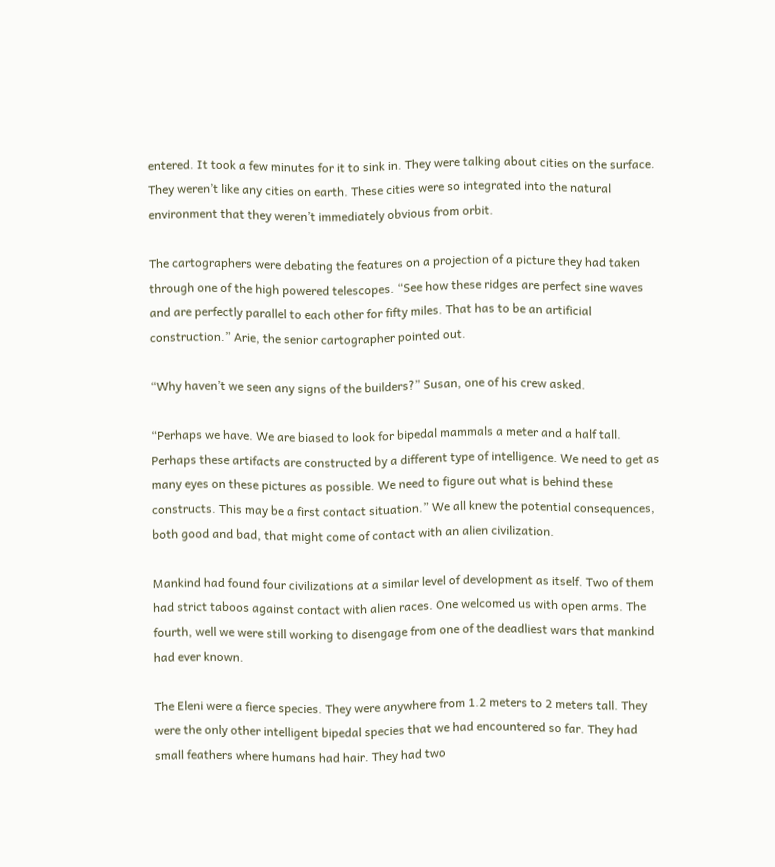entered. It took a few minutes for it to sink in. They were talking about cities on the surface. They weren’t like any cities on earth. These cities were so integrated into the natural environment that they weren’t immediately obvious from orbit.

The cartographers were debating the features on a projection of a picture they had taken through one of the high powered telescopes. “See how these ridges are perfect sine waves and are perfectly parallel to each other for fifty miles. That has to be an artificial construction.” Arie, the senior cartographer pointed out.

“Why haven’t we seen any signs of the builders?” Susan, one of his crew asked.

“Perhaps we have. We are biased to look for bipedal mammals a meter and a half tall. Perhaps these artifacts are constructed by a different type of intelligence. We need to get as many eyes on these pictures as possible. We need to figure out what is behind these constructs. This may be a first contact situation.” We all knew the potential consequences, both good and bad, that might come of contact with an alien civilization.

Mankind had found four civilizations at a similar level of development as itself. Two of them had strict taboos against contact with alien races. One welcomed us with open arms. The fourth, well we were still working to disengage from one of the deadliest wars that mankind had ever known.

The Eleni were a fierce species. They were anywhere from 1.2 meters to 2 meters tall. They were the only other intelligent bipedal species that we had encountered so far. They had small feathers where humans had hair. They had two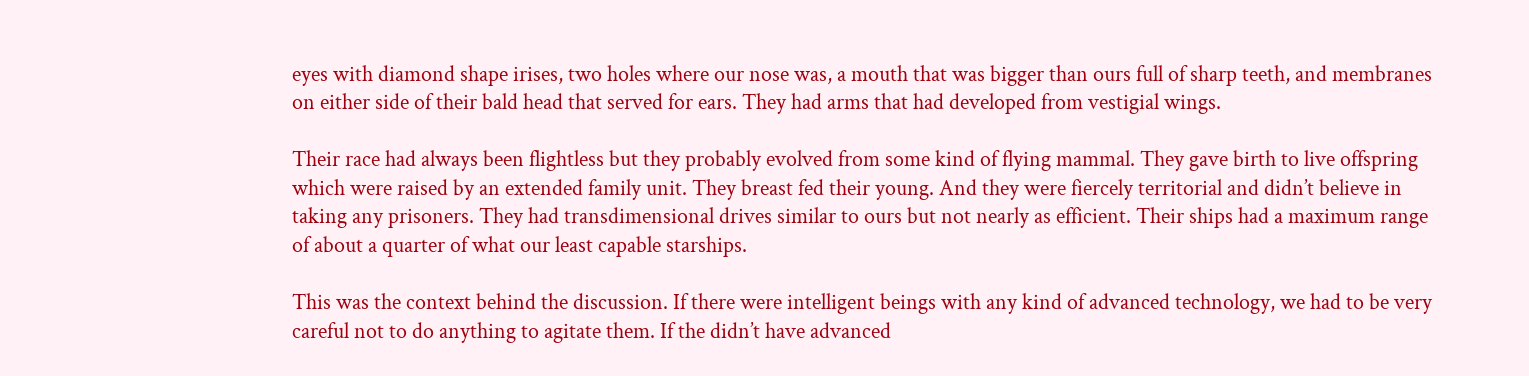eyes with diamond shape irises, two holes where our nose was, a mouth that was bigger than ours full of sharp teeth, and membranes on either side of their bald head that served for ears. They had arms that had developed from vestigial wings.

Their race had always been flightless but they probably evolved from some kind of flying mammal. They gave birth to live offspring which were raised by an extended family unit. They breast fed their young. And they were fiercely territorial and didn’t believe in taking any prisoners. They had transdimensional drives similar to ours but not nearly as efficient. Their ships had a maximum range of about a quarter of what our least capable starships.

This was the context behind the discussion. If there were intelligent beings with any kind of advanced technology, we had to be very careful not to do anything to agitate them. If the didn’t have advanced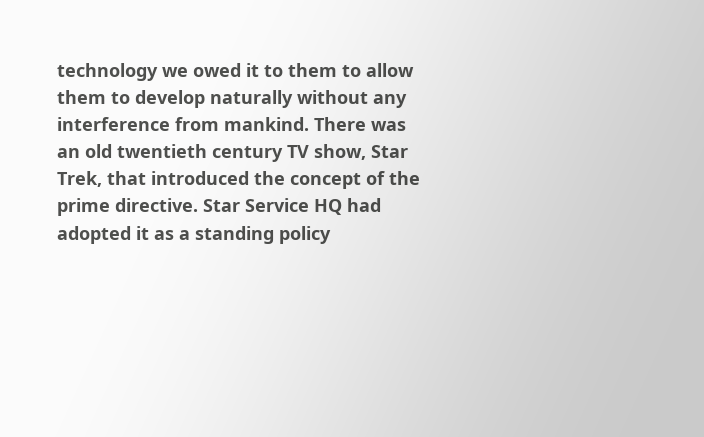technology we owed it to them to allow them to develop naturally without any interference from mankind. There was an old twentieth century TV show, Star Trek, that introduced the concept of the prime directive. Star Service HQ had adopted it as a standing policy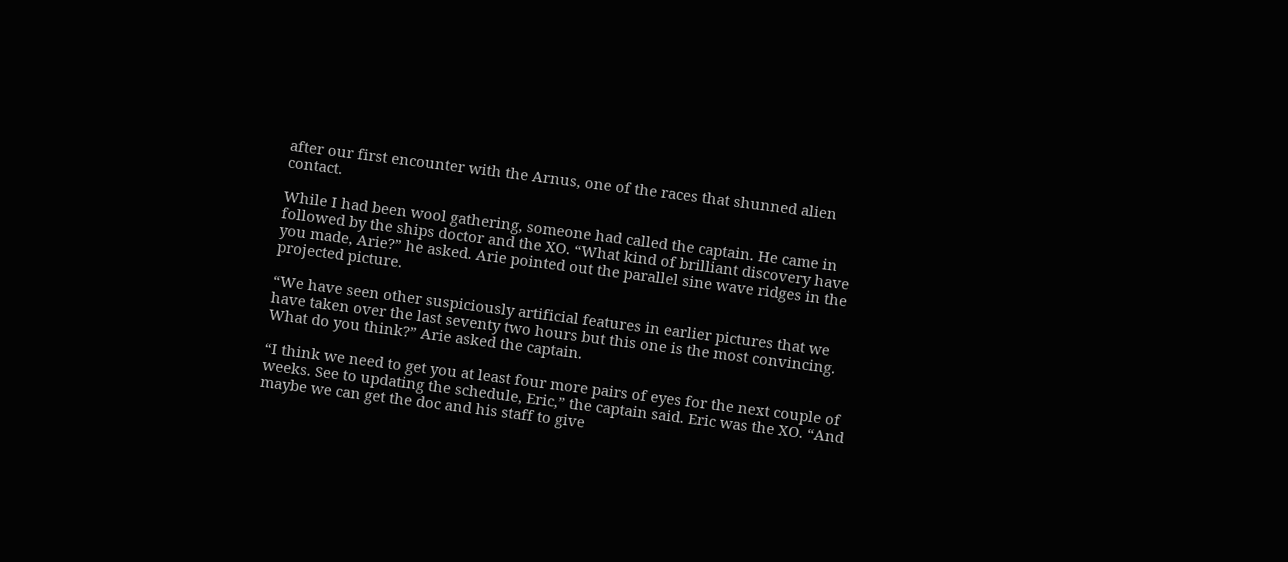after our first encounter with the Arnus, one of the races that shunned alien contact.

While I had been wool gathering, someone had called the captain. He came in followed by the ships doctor and the XO. “What kind of brilliant discovery have you made, Arie?” he asked. Arie pointed out the parallel sine wave ridges in the projected picture.

“We have seen other suspiciously artificial features in earlier pictures that we have taken over the last seventy two hours but this one is the most convincing. What do you think?” Arie asked the captain.

“I think we need to get you at least four more pairs of eyes for the next couple of weeks. See to updating the schedule, Eric,” the captain said. Eric was the XO. “And maybe we can get the doc and his staff to give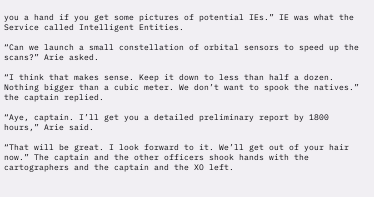you a hand if you get some pictures of potential IEs.” IE was what the Service called Intelligent Entities.

“Can we launch a small constellation of orbital sensors to speed up the scans?” Arie asked.

“I think that makes sense. Keep it down to less than half a dozen. Nothing bigger than a cubic meter. We don’t want to spook the natives.” the captain replied.

“Aye, captain. I’ll get you a detailed preliminary report by 1800 hours,” Arie said.

“That will be great. I look forward to it. We’ll get out of your hair now.” The captain and the other officers shook hands with the cartographers and the captain and the XO left.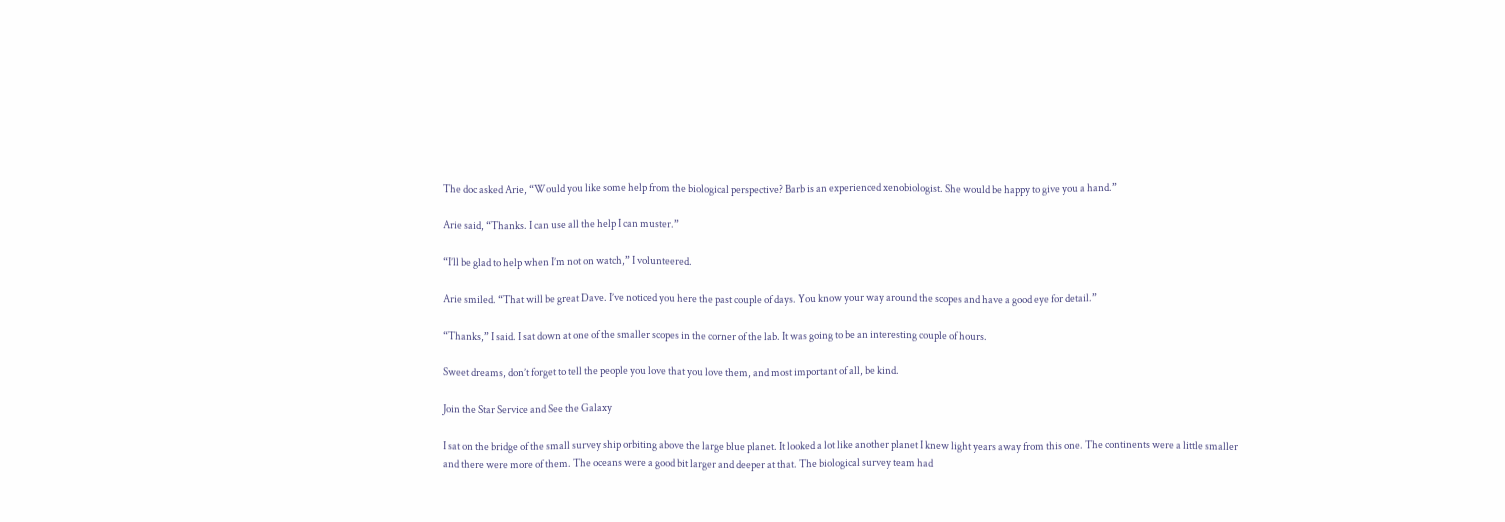The doc asked Arie, “Would you like some help from the biological perspective? Barb is an experienced xenobiologist. She would be happy to give you a hand.”

Arie said, “Thanks. I can use all the help I can muster.”

“I’ll be glad to help when I’m not on watch,” I volunteered.

Arie smiled. “That will be great Dave. I’ve noticed you here the past couple of days. You know your way around the scopes and have a good eye for detail.”

“Thanks,” I said. I sat down at one of the smaller scopes in the corner of the lab. It was going to be an interesting couple of hours.

Sweet dreams, don’t forget to tell the people you love that you love them, and most important of all, be kind.

Join the Star Service and See the Galaxy

I sat on the bridge of the small survey ship orbiting above the large blue planet. It looked a lot like another planet I knew light years away from this one. The continents were a little smaller and there were more of them. The oceans were a good bit larger and deeper at that. The biological survey team had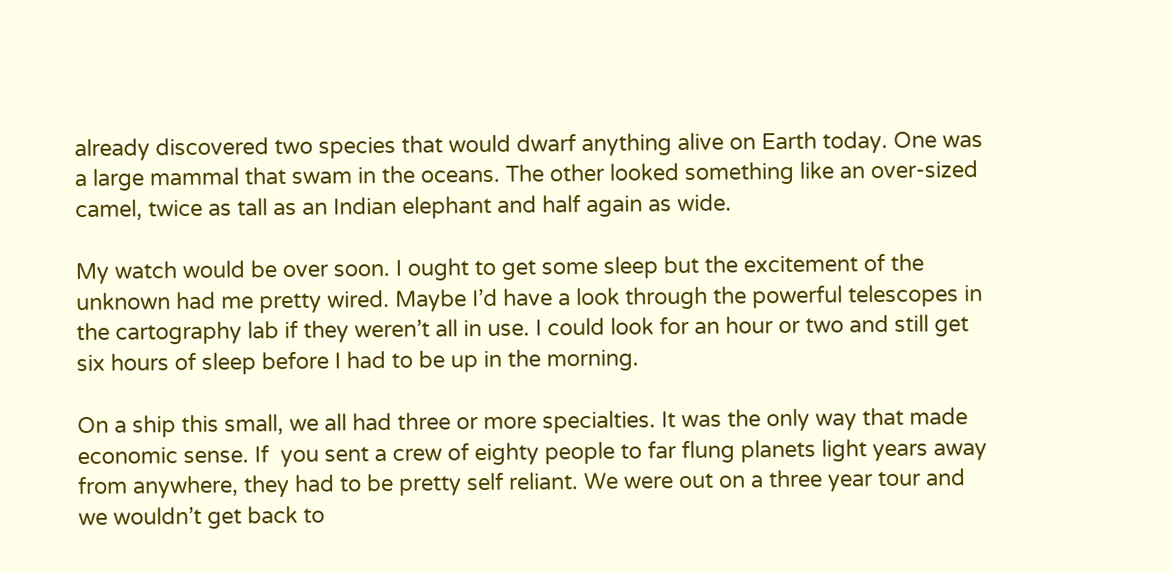already discovered two species that would dwarf anything alive on Earth today. One was a large mammal that swam in the oceans. The other looked something like an over-sized camel, twice as tall as an Indian elephant and half again as wide.

My watch would be over soon. I ought to get some sleep but the excitement of the unknown had me pretty wired. Maybe I’d have a look through the powerful telescopes in the cartography lab if they weren’t all in use. I could look for an hour or two and still get six hours of sleep before I had to be up in the morning.

On a ship this small, we all had three or more specialties. It was the only way that made economic sense. If  you sent a crew of eighty people to far flung planets light years away from anywhere, they had to be pretty self reliant. We were out on a three year tour and we wouldn’t get back to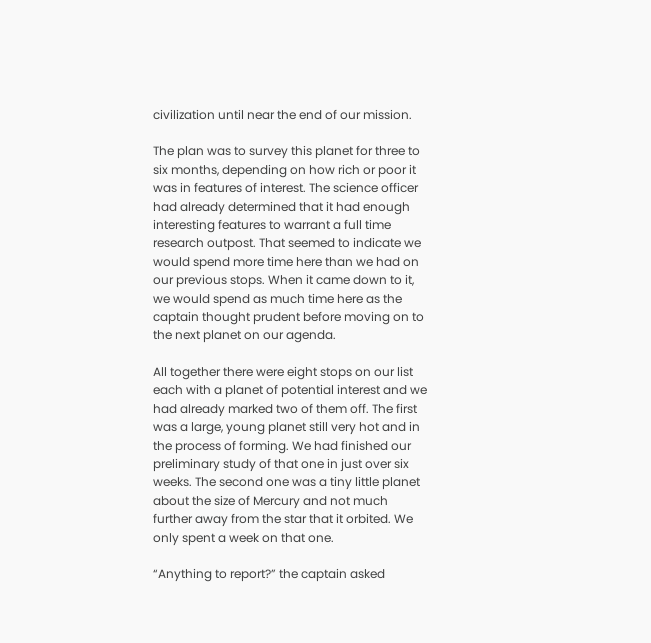civilization until near the end of our mission.

The plan was to survey this planet for three to six months, depending on how rich or poor it was in features of interest. The science officer had already determined that it had enough interesting features to warrant a full time research outpost. That seemed to indicate we would spend more time here than we had on our previous stops. When it came down to it, we would spend as much time here as the captain thought prudent before moving on to the next planet on our agenda.

All together there were eight stops on our list each with a planet of potential interest and we had already marked two of them off. The first was a large, young planet still very hot and in the process of forming. We had finished our preliminary study of that one in just over six weeks. The second one was a tiny little planet about the size of Mercury and not much further away from the star that it orbited. We only spent a week on that one.

“Anything to report?” the captain asked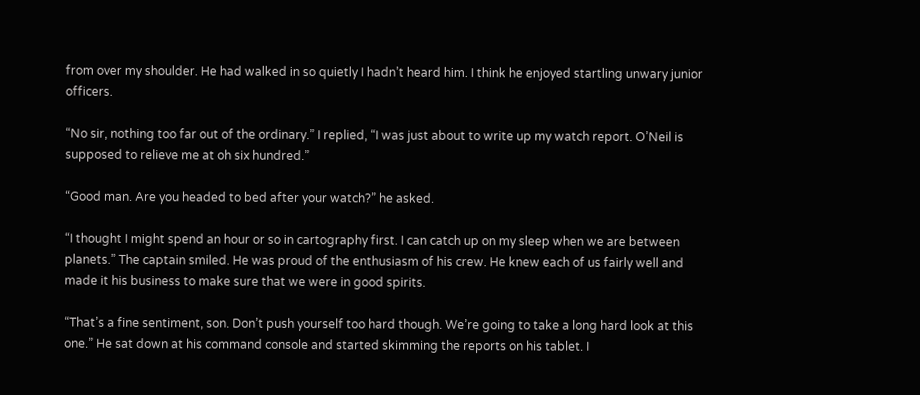from over my shoulder. He had walked in so quietly I hadn’t heard him. I think he enjoyed startling unwary junior officers.

“No sir, nothing too far out of the ordinary.” I replied, “I was just about to write up my watch report. O’Neil is supposed to relieve me at oh six hundred.”

“Good man. Are you headed to bed after your watch?” he asked.

“I thought I might spend an hour or so in cartography first. I can catch up on my sleep when we are between planets.” The captain smiled. He was proud of the enthusiasm of his crew. He knew each of us fairly well and made it his business to make sure that we were in good spirits.

“That’s a fine sentiment, son. Don’t push yourself too hard though. We’re going to take a long hard look at this one.” He sat down at his command console and started skimming the reports on his tablet. I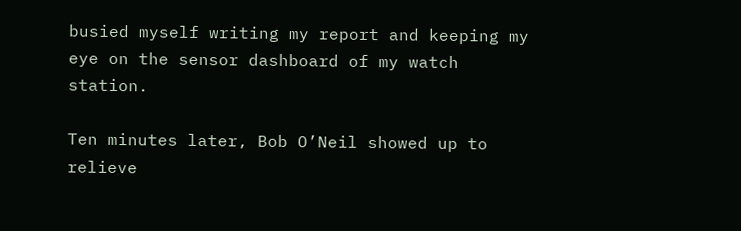busied myself writing my report and keeping my eye on the sensor dashboard of my watch station.

Ten minutes later, Bob O’Neil showed up to relieve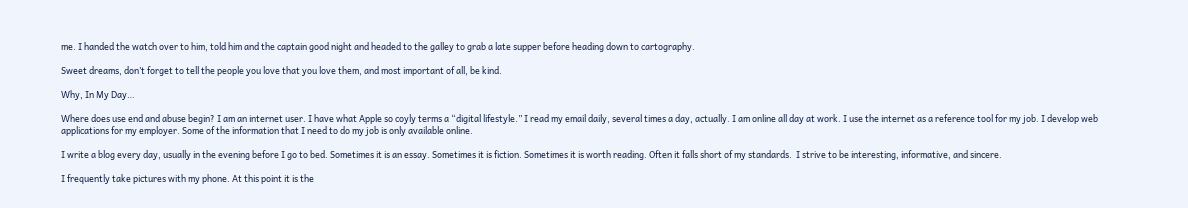me. I handed the watch over to him, told him and the captain good night and headed to the galley to grab a late supper before heading down to cartography.

Sweet dreams, don’t forget to tell the people you love that you love them, and most important of all, be kind.

Why, In My Day…

Where does use end and abuse begin? I am an internet user. I have what Apple so coyly terms a “digital lifestyle.” I read my email daily, several times a day, actually. I am online all day at work. I use the internet as a reference tool for my job. I develop web applications for my employer. Some of the information that I need to do my job is only available online.

I write a blog every day, usually in the evening before I go to bed. Sometimes it is an essay. Sometimes it is fiction. Sometimes it is worth reading. Often it falls short of my standards.  I strive to be interesting, informative, and sincere.

I frequently take pictures with my phone. At this point it is the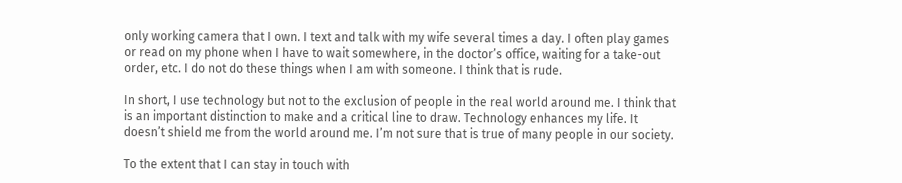only working camera that I own. I text and talk with my wife several times a day. I often play games or read on my phone when I have to wait somewhere, in the doctor’s office, waiting for a take-out order, etc. I do not do these things when I am with someone. I think that is rude.

In short, I use technology but not to the exclusion of people in the real world around me. I think that is an important distinction to make and a critical line to draw. Technology enhances my life. It doesn’t shield me from the world around me. I’m not sure that is true of many people in our society.

To the extent that I can stay in touch with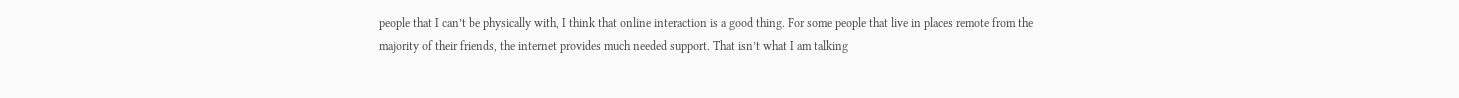people that I can’t be physically with, I think that online interaction is a good thing. For some people that live in places remote from the majority of their friends, the internet provides much needed support. That isn’t what I am talking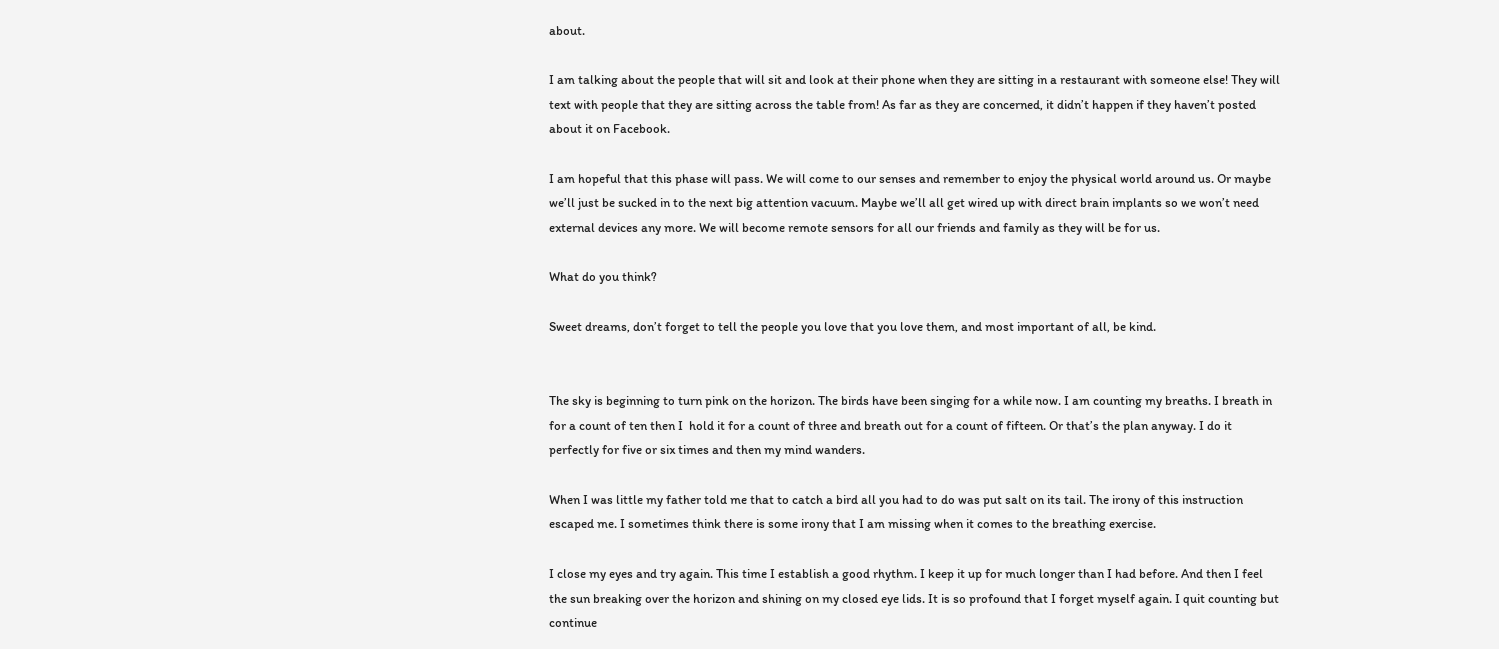about.

I am talking about the people that will sit and look at their phone when they are sitting in a restaurant with someone else! They will text with people that they are sitting across the table from! As far as they are concerned, it didn’t happen if they haven’t posted about it on Facebook.

I am hopeful that this phase will pass. We will come to our senses and remember to enjoy the physical world around us. Or maybe we’ll just be sucked in to the next big attention vacuum. Maybe we’ll all get wired up with direct brain implants so we won’t need external devices any more. We will become remote sensors for all our friends and family as they will be for us.

What do you think?

Sweet dreams, don’t forget to tell the people you love that you love them, and most important of all, be kind.


The sky is beginning to turn pink on the horizon. The birds have been singing for a while now. I am counting my breaths. I breath in for a count of ten then I  hold it for a count of three and breath out for a count of fifteen. Or that’s the plan anyway. I do it perfectly for five or six times and then my mind wanders.

When I was little my father told me that to catch a bird all you had to do was put salt on its tail. The irony of this instruction escaped me. I sometimes think there is some irony that I am missing when it comes to the breathing exercise.

I close my eyes and try again. This time I establish a good rhythm. I keep it up for much longer than I had before. And then I feel the sun breaking over the horizon and shining on my closed eye lids. It is so profound that I forget myself again. I quit counting but continue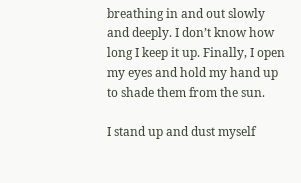breathing in and out slowly and deeply. I don’t know how long I keep it up. Finally, I open my eyes and hold my hand up to shade them from the sun.

I stand up and dust myself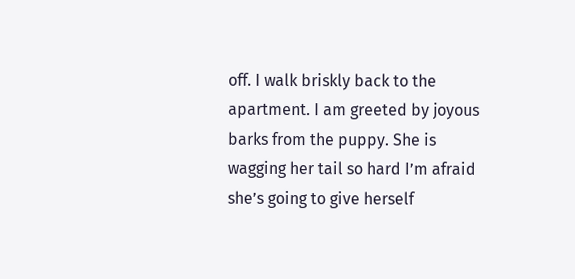off. I walk briskly back to the apartment. I am greeted by joyous barks from the puppy. She is wagging her tail so hard I’m afraid she’s going to give herself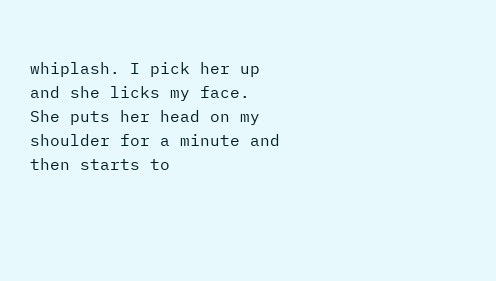whiplash. I pick her up and she licks my face. She puts her head on my shoulder for a minute and then starts to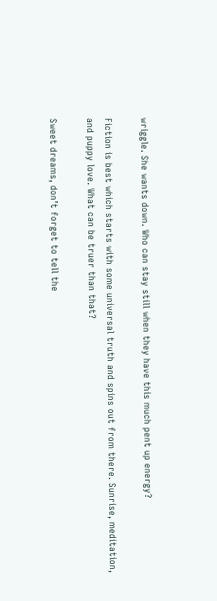wriggle. She wants down. Who can stay still when they have this much pent up energy?

Fiction is best which starts with some universal truth and spins out from there. Sunrise, meditation, and puppy love. What can be truer than that?

Sweet dreams, don’t forget to tell the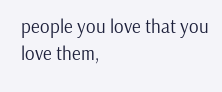people you love that you love them,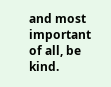and most important of all, be kind.